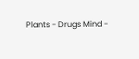Plants - Drugs Mind -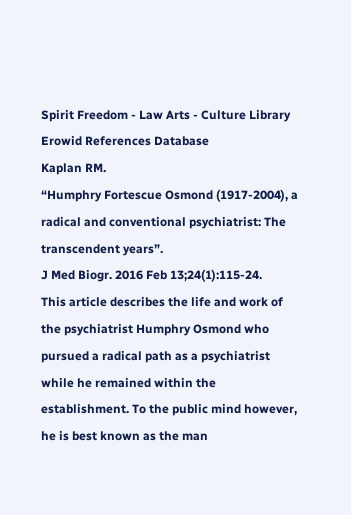Spirit Freedom - Law Arts - Culture Library
Erowid References Database
Kaplan RM.
“Humphry Fortescue Osmond (1917-2004), a radical and conventional psychiatrist: The transcendent years”.
J Med Biogr. 2016 Feb 13;24(1):115-24.
This article describes the life and work of the psychiatrist Humphry Osmond who pursued a radical path as a psychiatrist while he remained within the establishment. To the public mind however, he is best known as the man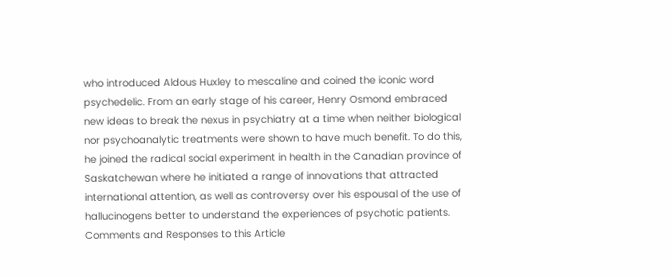who introduced Aldous Huxley to mescaline and coined the iconic word psychedelic. From an early stage of his career, Henry Osmond embraced new ideas to break the nexus in psychiatry at a time when neither biological nor psychoanalytic treatments were shown to have much benefit. To do this, he joined the radical social experiment in health in the Canadian province of Saskatchewan where he initiated a range of innovations that attracted international attention, as well as controversy over his espousal of the use of hallucinogens better to understand the experiences of psychotic patients.
Comments and Responses to this Article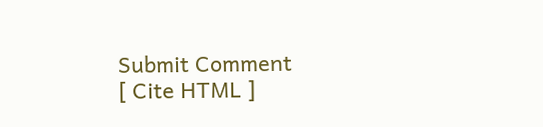Submit Comment
[ Cite HTML ]